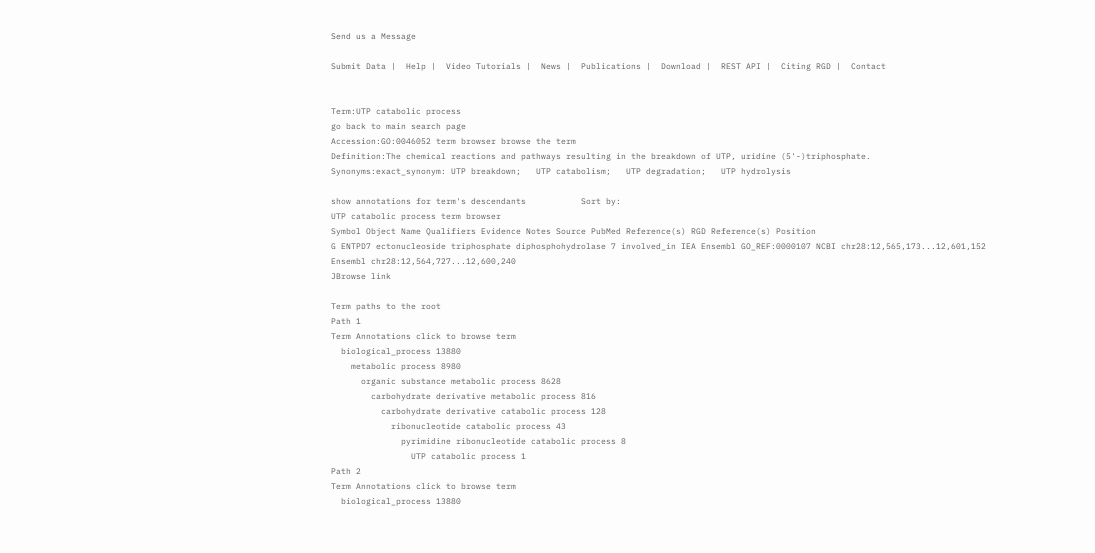Send us a Message

Submit Data |  Help |  Video Tutorials |  News |  Publications |  Download |  REST API |  Citing RGD |  Contact


Term:UTP catabolic process
go back to main search page
Accession:GO:0046052 term browser browse the term
Definition:The chemical reactions and pathways resulting in the breakdown of UTP, uridine (5'-)triphosphate.
Synonyms:exact_synonym: UTP breakdown;   UTP catabolism;   UTP degradation;   UTP hydrolysis

show annotations for term's descendants           Sort by:
UTP catabolic process term browser
Symbol Object Name Qualifiers Evidence Notes Source PubMed Reference(s) RGD Reference(s) Position
G ENTPD7 ectonucleoside triphosphate diphosphohydrolase 7 involved_in IEA Ensembl GO_REF:0000107 NCBI chr28:12,565,173...12,601,152
Ensembl chr28:12,564,727...12,600,240
JBrowse link

Term paths to the root
Path 1
Term Annotations click to browse term
  biological_process 13880
    metabolic process 8980
      organic substance metabolic process 8628
        carbohydrate derivative metabolic process 816
          carbohydrate derivative catabolic process 128
            ribonucleotide catabolic process 43
              pyrimidine ribonucleotide catabolic process 8
                UTP catabolic process 1
Path 2
Term Annotations click to browse term
  biological_process 13880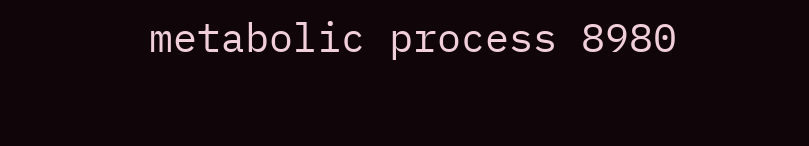metabolic process 8980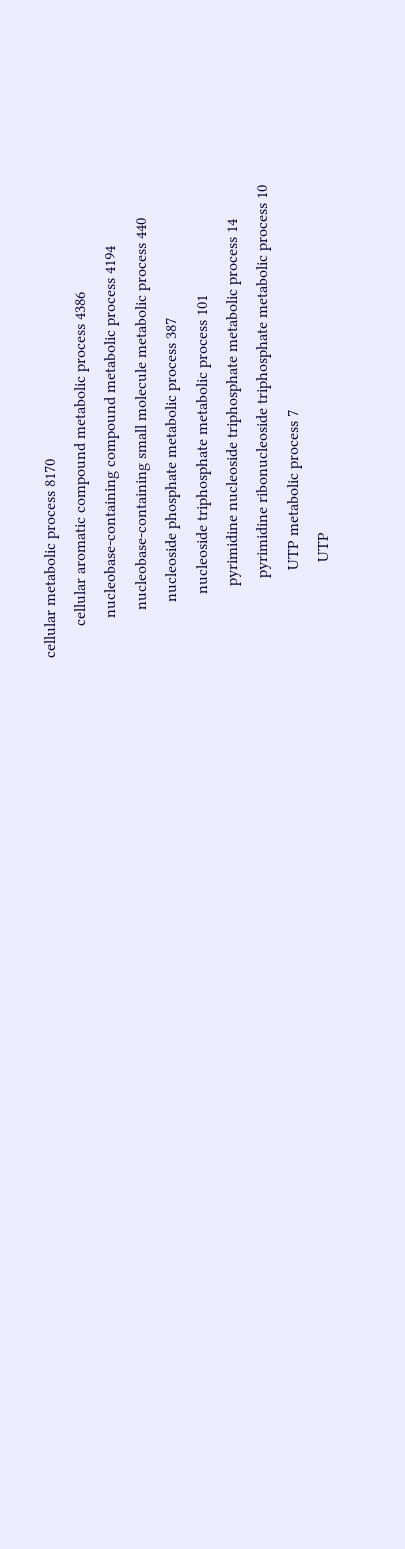cellular metabolic process 8170
        cellular aromatic compound metabolic process 4386
          nucleobase-containing compound metabolic process 4194
            nucleobase-containing small molecule metabolic process 440
              nucleoside phosphate metabolic process 387
                nucleoside triphosphate metabolic process 101
                  pyrimidine nucleoside triphosphate metabolic process 14
                    pyrimidine ribonucleoside triphosphate metabolic process 10
                      UTP metabolic process 7
                        UTP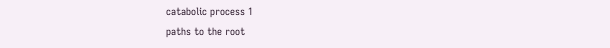catabolic process 1
paths to the root